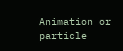Animation or particle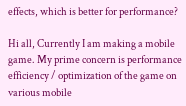effects, which is better for performance?

Hi all, Currently I am making a mobile game. My prime concern is performance efficiency / optimization of the game on various mobile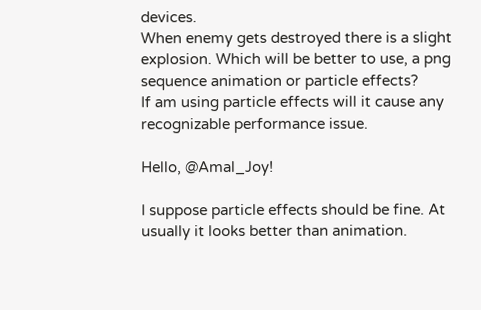devices.
When enemy gets destroyed there is a slight explosion. Which will be better to use, a png sequence animation or particle effects?
If am using particle effects will it cause any recognizable performance issue.

Hello, @Amal_Joy!

I suppose particle effects should be fine. At usually it looks better than animation.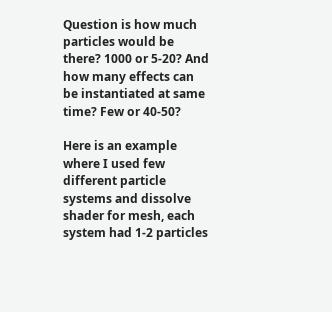Question is how much particles would be there? 1000 or 5-20? And how many effects can be instantiated at same time? Few or 40-50?

Here is an example where I used few different particle systems and dissolve shader for mesh, each system had 1-2 particles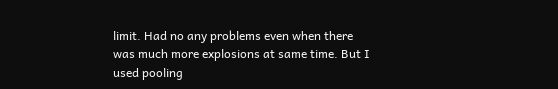limit. Had no any problems even when there was much more explosions at same time. But I used pooling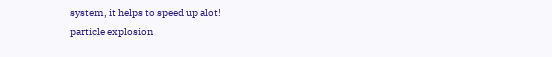system, it helps to speed up alot!
particle explosion